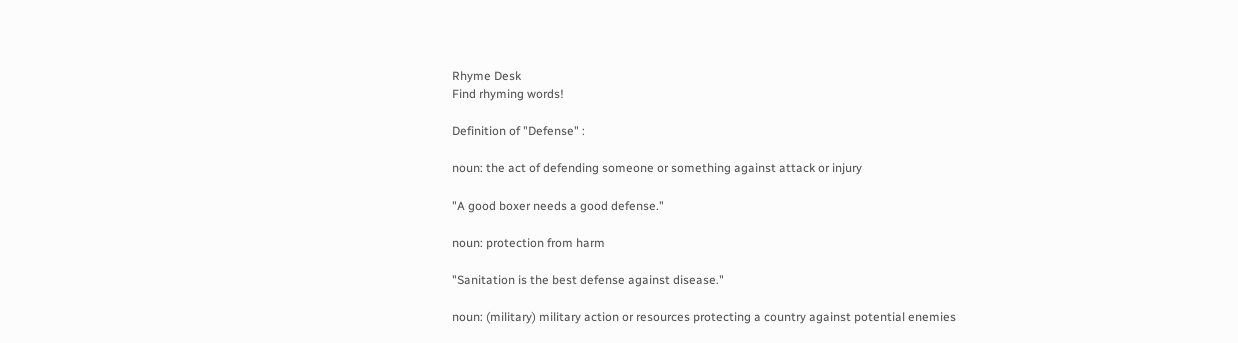Rhyme Desk
Find rhyming words!

Definition of "Defense" :

noun: the act of defending someone or something against attack or injury

"A good boxer needs a good defense."

noun: protection from harm

"Sanitation is the best defense against disease."

noun: (military) military action or resources protecting a country against potential enemies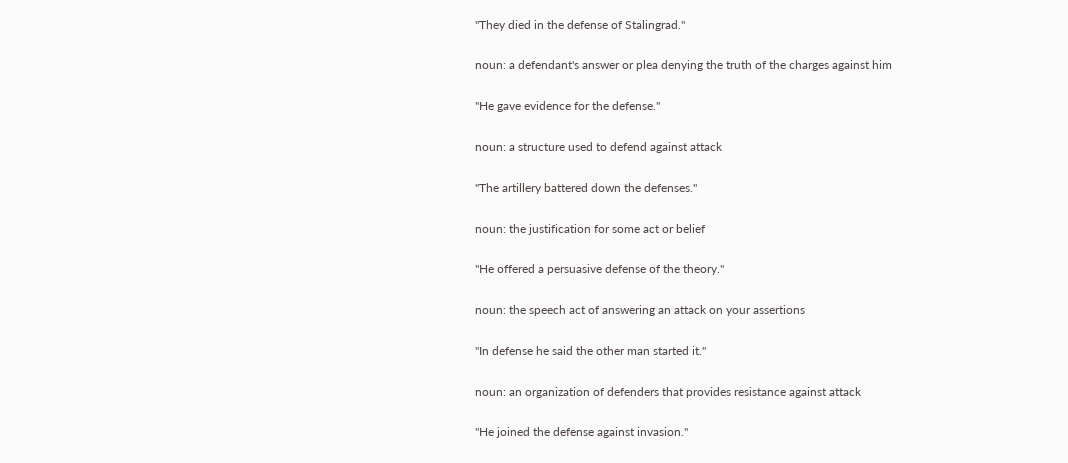"They died in the defense of Stalingrad."

noun: a defendant's answer or plea denying the truth of the charges against him

"He gave evidence for the defense."

noun: a structure used to defend against attack

"The artillery battered down the defenses."

noun: the justification for some act or belief

"He offered a persuasive defense of the theory."

noun: the speech act of answering an attack on your assertions

"In defense he said the other man started it."

noun: an organization of defenders that provides resistance against attack

"He joined the defense against invasion."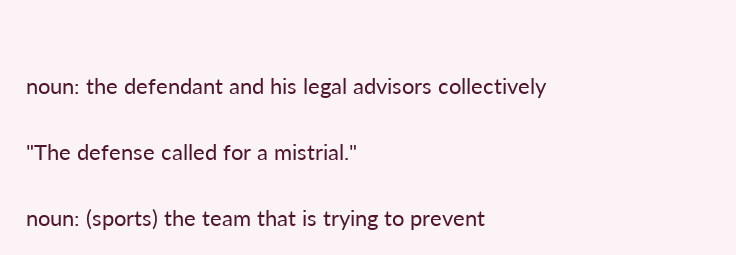noun: the defendant and his legal advisors collectively

"The defense called for a mistrial."

noun: (sports) the team that is trying to prevent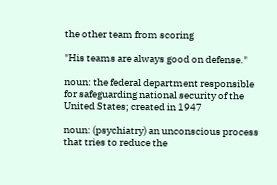the other team from scoring

"His teams are always good on defense."

noun: the federal department responsible for safeguarding national security of the United States; created in 1947

noun: (psychiatry) an unconscious process that tries to reduce the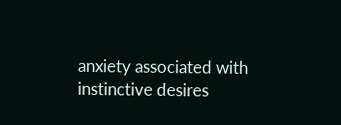anxiety associated with instinctive desires